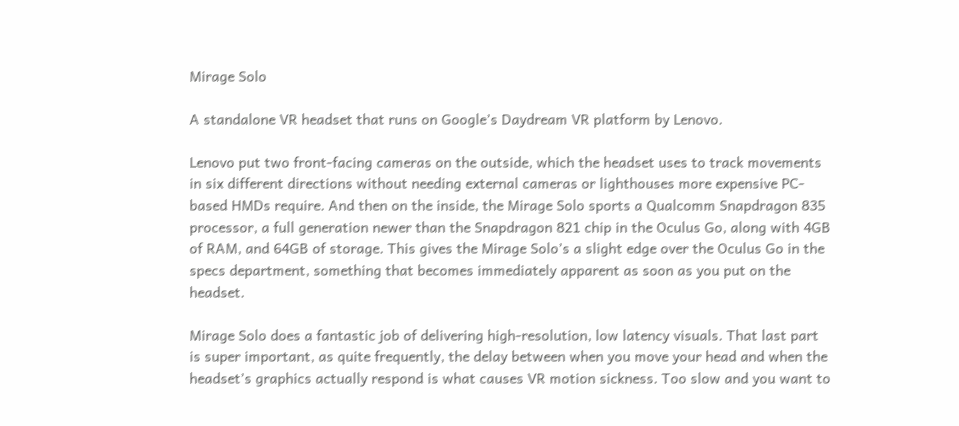Mirage Solo

A standalone VR headset that runs on Google’s Daydream VR platform by Lenovo.

Lenovo put two front-facing cameras on the outside, which the headset uses to track movements in six different directions without needing external cameras or lighthouses more expensive PC-based HMDs require. And then on the inside, the Mirage Solo sports a Qualcomm Snapdragon 835 processor, a full generation newer than the Snapdragon 821 chip in the Oculus Go, along with 4GB of RAM, and 64GB of storage. This gives the Mirage Solo’s a slight edge over the Oculus Go in the specs department, something that becomes immediately apparent as soon as you put on the headset.

Mirage Solo does a fantastic job of delivering high-resolution, low latency visuals. That last part is super important, as quite frequently, the delay between when you move your head and when the headset’s graphics actually respond is what causes VR motion sickness. Too slow and you want to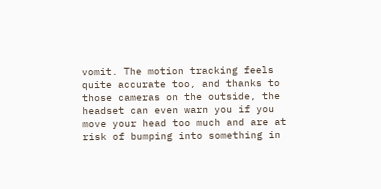vomit. The motion tracking feels quite accurate too, and thanks to those cameras on the outside, the headset can even warn you if you move your head too much and are at risk of bumping into something in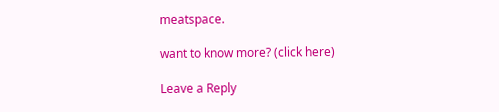meatspace.

want to know more? (click here)

Leave a Reply